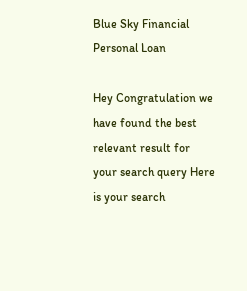Blue Sky Financial Personal Loan

Hey Congratulation we have found the best relevant result for your search query Here is your search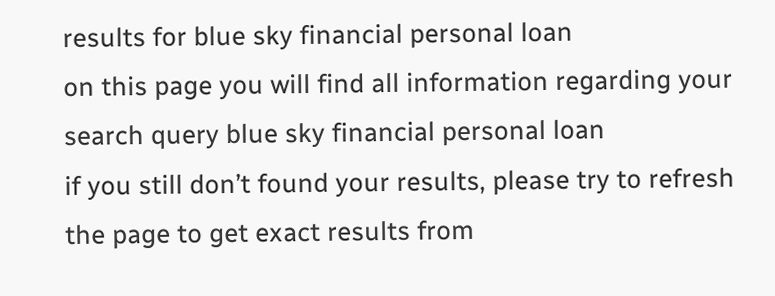results for blue sky financial personal loan
on this page you will find all information regarding your search query blue sky financial personal loan
if you still don’t found your results, please try to refresh the page to get exact results from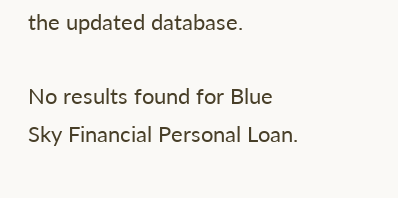the updated database.

No results found for Blue Sky Financial Personal Loan.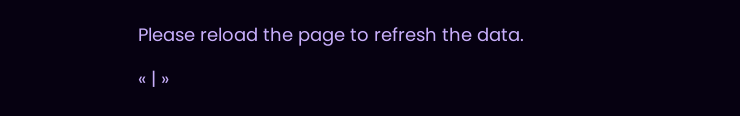Please reload the page to refresh the data.

« | »